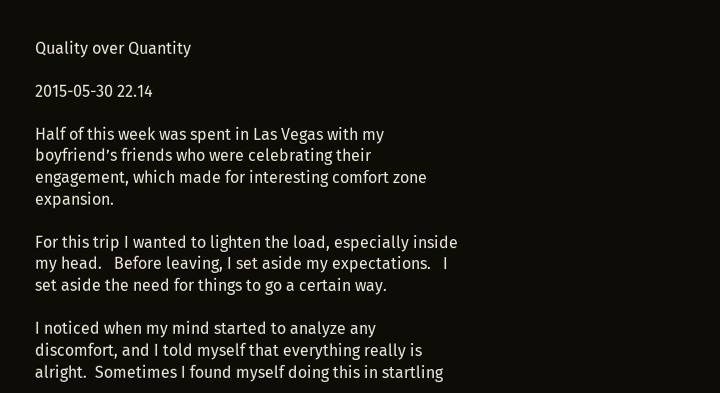Quality over Quantity

2015-05-30 22.14

Half of this week was spent in Las Vegas with my boyfriend’s friends who were celebrating their engagement, which made for interesting comfort zone expansion.

For this trip I wanted to lighten the load, especially inside my head.   Before leaving, I set aside my expectations.   I set aside the need for things to go a certain way.

I noticed when my mind started to analyze any discomfort, and I told myself that everything really is alright.  Sometimes I found myself doing this in startling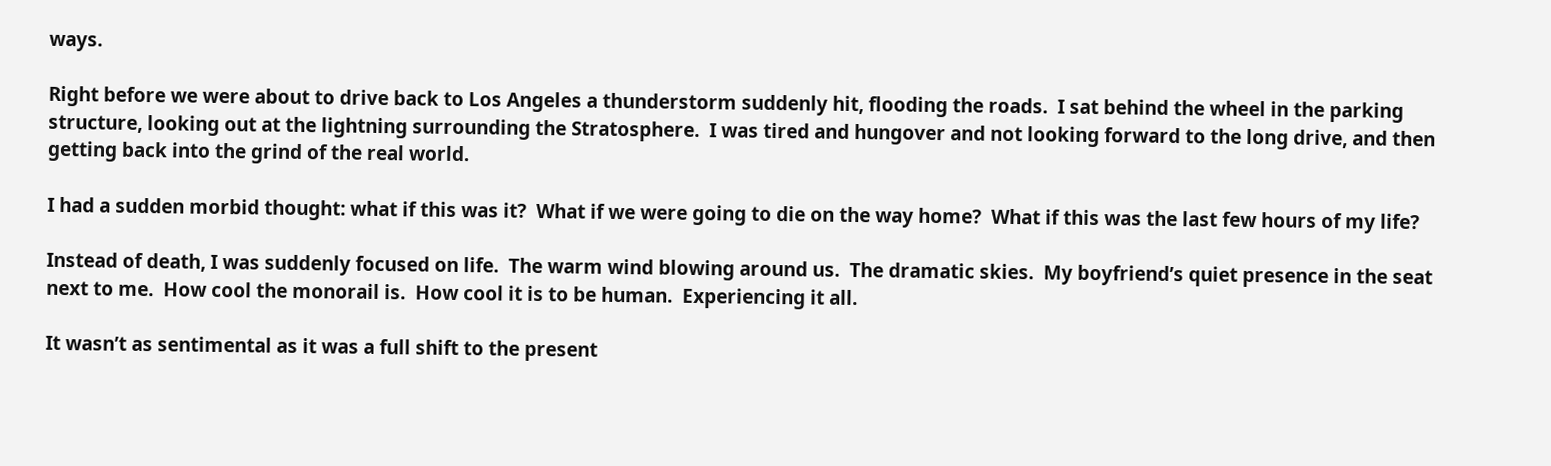ways.

Right before we were about to drive back to Los Angeles a thunderstorm suddenly hit, flooding the roads.  I sat behind the wheel in the parking structure, looking out at the lightning surrounding the Stratosphere.  I was tired and hungover and not looking forward to the long drive, and then getting back into the grind of the real world.

I had a sudden morbid thought: what if this was it?  What if we were going to die on the way home?  What if this was the last few hours of my life?

Instead of death, I was suddenly focused on life.  The warm wind blowing around us.  The dramatic skies.  My boyfriend’s quiet presence in the seat next to me.  How cool the monorail is.  How cool it is to be human.  Experiencing it all.

It wasn’t as sentimental as it was a full shift to the present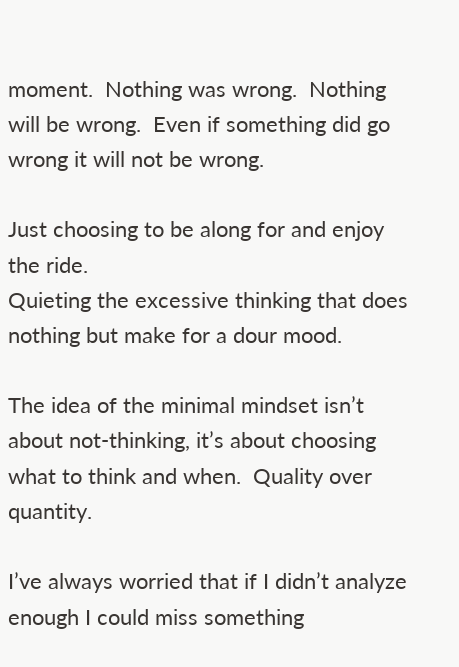moment.  Nothing was wrong.  Nothing will be wrong.  Even if something did go wrong it will not be wrong.

Just choosing to be along for and enjoy the ride.
Quieting the excessive thinking that does nothing but make for a dour mood.

The idea of the minimal mindset isn’t about not-thinking, it’s about choosing what to think and when.  Quality over quantity.

I’ve always worried that if I didn’t analyze enough I could miss something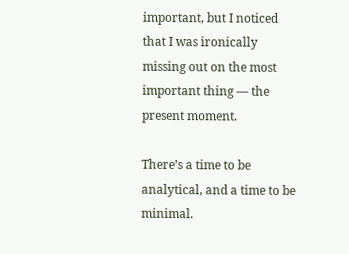important, but I noticed that I was ironically missing out on the most important thing — the present moment.

There’s a time to be analytical, and a time to be minimal.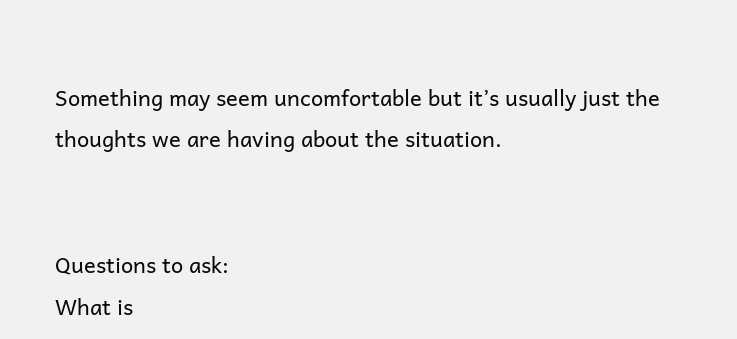Something may seem uncomfortable but it’s usually just the thoughts we are having about the situation.


Questions to ask:
What is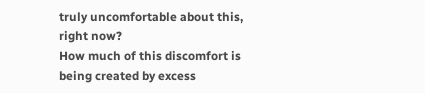truly uncomfortable about this, right now?
How much of this discomfort is being created by excess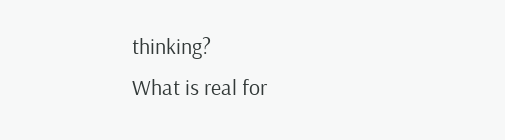thinking?
What is real for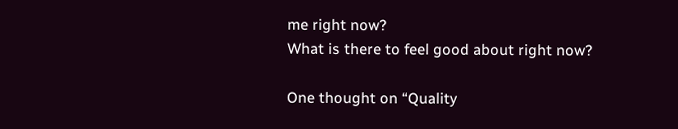me right now?
What is there to feel good about right now?

One thought on “Quality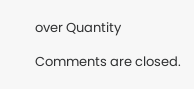over Quantity

Comments are closed.